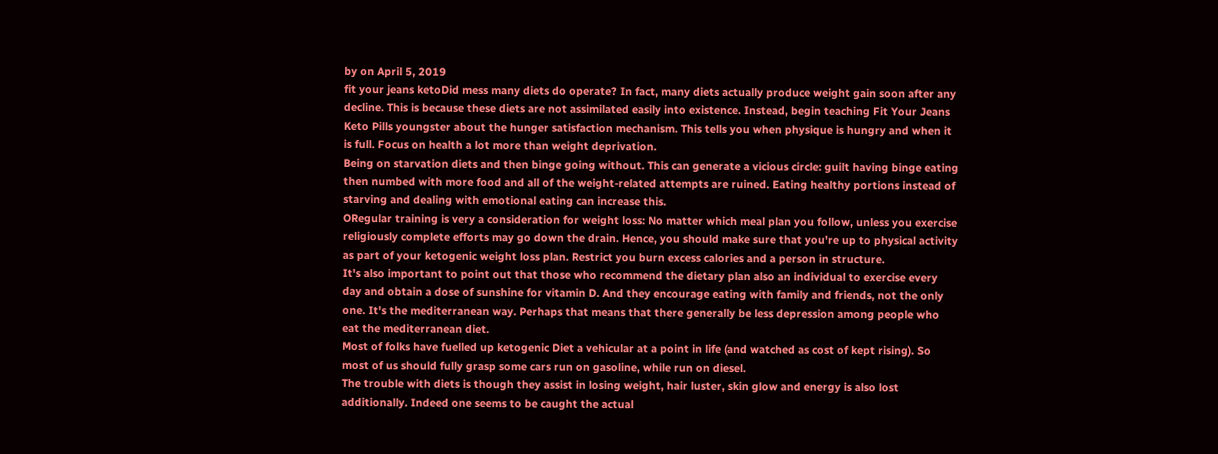by on April 5, 2019
fit your jeans ketoDid mess many diets do operate? In fact, many diets actually produce weight gain soon after any decline. This is because these diets are not assimilated easily into existence. Instead, begin teaching Fit Your Jeans Keto Pills youngster about the hunger satisfaction mechanism. This tells you when physique is hungry and when it is full. Focus on health a lot more than weight deprivation.
Being on starvation diets and then binge going without. This can generate a vicious circle: guilt having binge eating then numbed with more food and all of the weight-related attempts are ruined. Eating healthy portions instead of starving and dealing with emotional eating can increase this.
ORegular training is very a consideration for weight loss: No matter which meal plan you follow, unless you exercise religiously complete efforts may go down the drain. Hence, you should make sure that you're up to physical activity as part of your ketogenic weight loss plan. Restrict you burn excess calories and a person in structure.
It's also important to point out that those who recommend the dietary plan also an individual to exercise every day and obtain a dose of sunshine for vitamin D. And they encourage eating with family and friends, not the only one. It's the mediterranean way. Perhaps that means that there generally be less depression among people who eat the mediterranean diet.
Most of folks have fuelled up ketogenic Diet a vehicular at a point in life (and watched as cost of kept rising). So most of us should fully grasp some cars run on gasoline, while run on diesel.
The trouble with diets is though they assist in losing weight, hair luster, skin glow and energy is also lost additionally. Indeed one seems to be caught the actual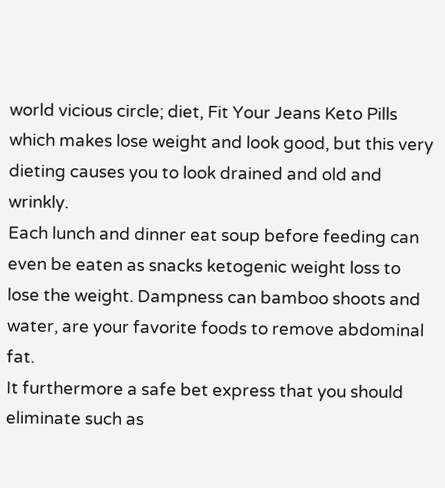world vicious circle; diet, Fit Your Jeans Keto Pills which makes lose weight and look good, but this very dieting causes you to look drained and old and wrinkly.
Each lunch and dinner eat soup before feeding can even be eaten as snacks ketogenic weight loss to lose the weight. Dampness can bamboo shoots and water, are your favorite foods to remove abdominal fat.
It furthermore a safe bet express that you should eliminate such as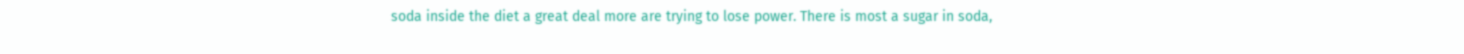soda inside the diet a great deal more are trying to lose power. There is most a sugar in soda,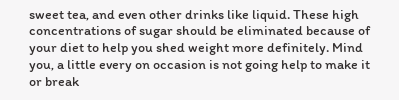sweet tea, and even other drinks like liquid. These high concentrations of sugar should be eliminated because of your diet to help you shed weight more definitely. Mind you, a little every on occasion is not going help to make it or break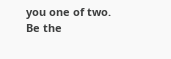you one of two.
Be the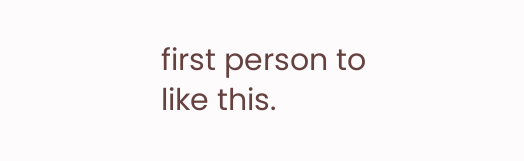first person to like this.